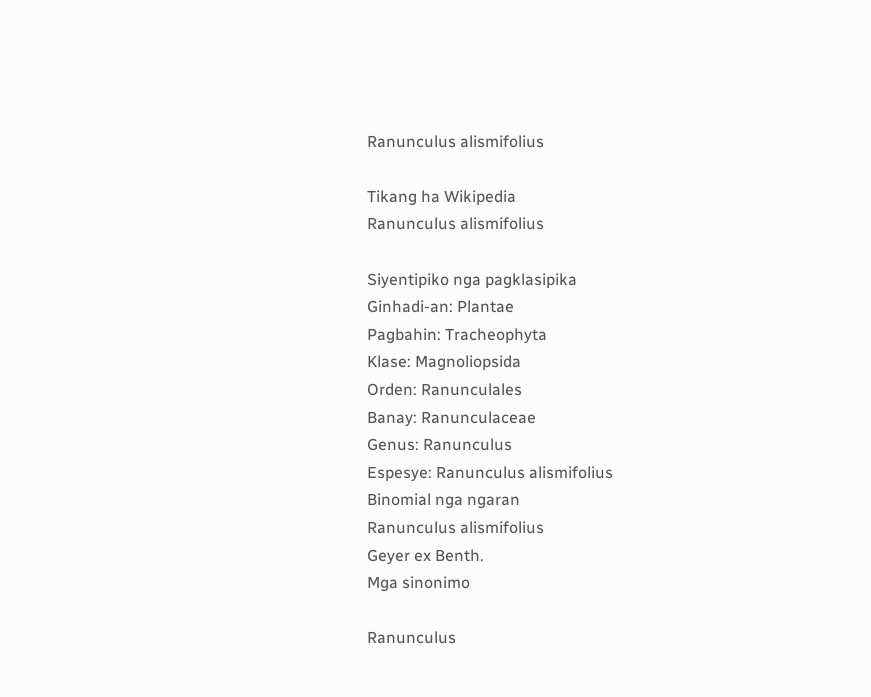Ranunculus alismifolius

Tikang ha Wikipedia
Ranunculus alismifolius

Siyentipiko nga pagklasipika
Ginhadi-an: Plantae
Pagbahin: Tracheophyta
Klase: Magnoliopsida
Orden: Ranunculales
Banay: Ranunculaceae
Genus: Ranunculus
Espesye: Ranunculus alismifolius
Binomial nga ngaran
Ranunculus alismifolius
Geyer ex Benth.
Mga sinonimo

Ranunculus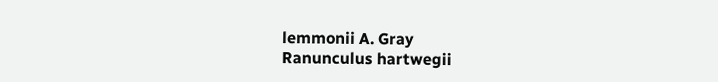lemmonii A. Gray
Ranunculus hartwegii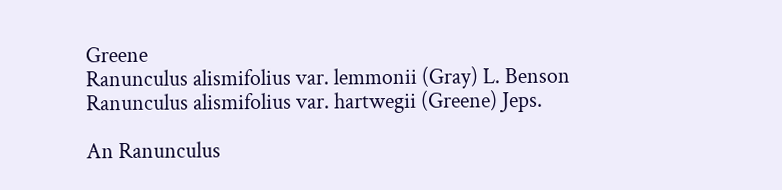Greene
Ranunculus alismifolius var. lemmonii (Gray) L. Benson
Ranunculus alismifolius var. hartwegii (Greene) Jeps.

An Ranunculus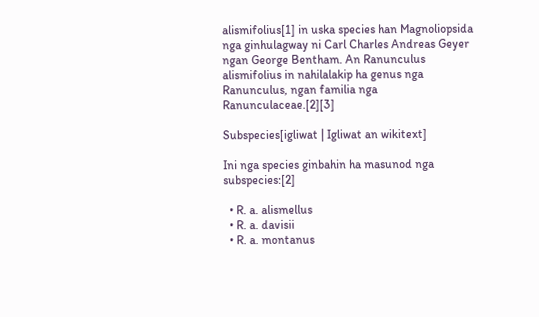alismifolius[1] in uska species han Magnoliopsida nga ginhulagway ni Carl Charles Andreas Geyer ngan George Bentham. An Ranunculus alismifolius in nahilalakip ha genus nga Ranunculus, ngan familia nga Ranunculaceae.[2][3]

Subspecies[igliwat | Igliwat an wikitext]

Ini nga species ginbahin ha masunod nga subspecies:[2]

  • R. a. alismellus
  • R. a. davisii
  • R. a. montanus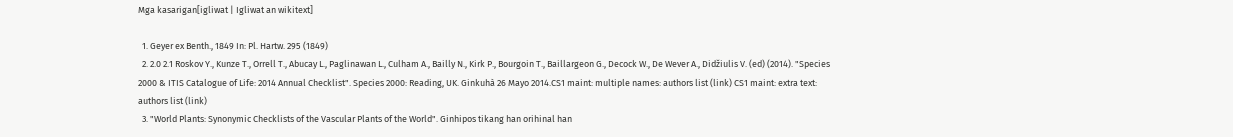Mga kasarigan[igliwat | Igliwat an wikitext]

  1. Geyer ex Benth., 1849 In: Pl. Hartw. 295 (1849)
  2. 2.0 2.1 Roskov Y., Kunze T., Orrell T., Abucay L., Paglinawan L., Culham A., Bailly N., Kirk P., Bourgoin T., Baillargeon G., Decock W., De Wever A., Didžiulis V. (ed) (2014). "Species 2000 & ITIS Catalogue of Life: 2014 Annual Checklist". Species 2000: Reading, UK. Ginkuhà 26 Mayo 2014.CS1 maint: multiple names: authors list (link) CS1 maint: extra text: authors list (link)
  3. "World Plants: Synonymic Checklists of the Vascular Plants of the World". Ginhipos tikang han orihinal han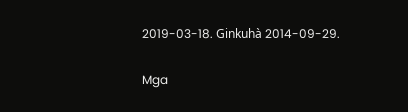2019-03-18. Ginkuhà 2014-09-29.

Mga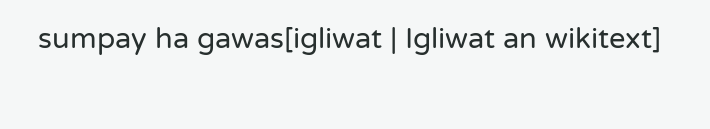sumpay ha gawas[igliwat | Igliwat an wikitext]